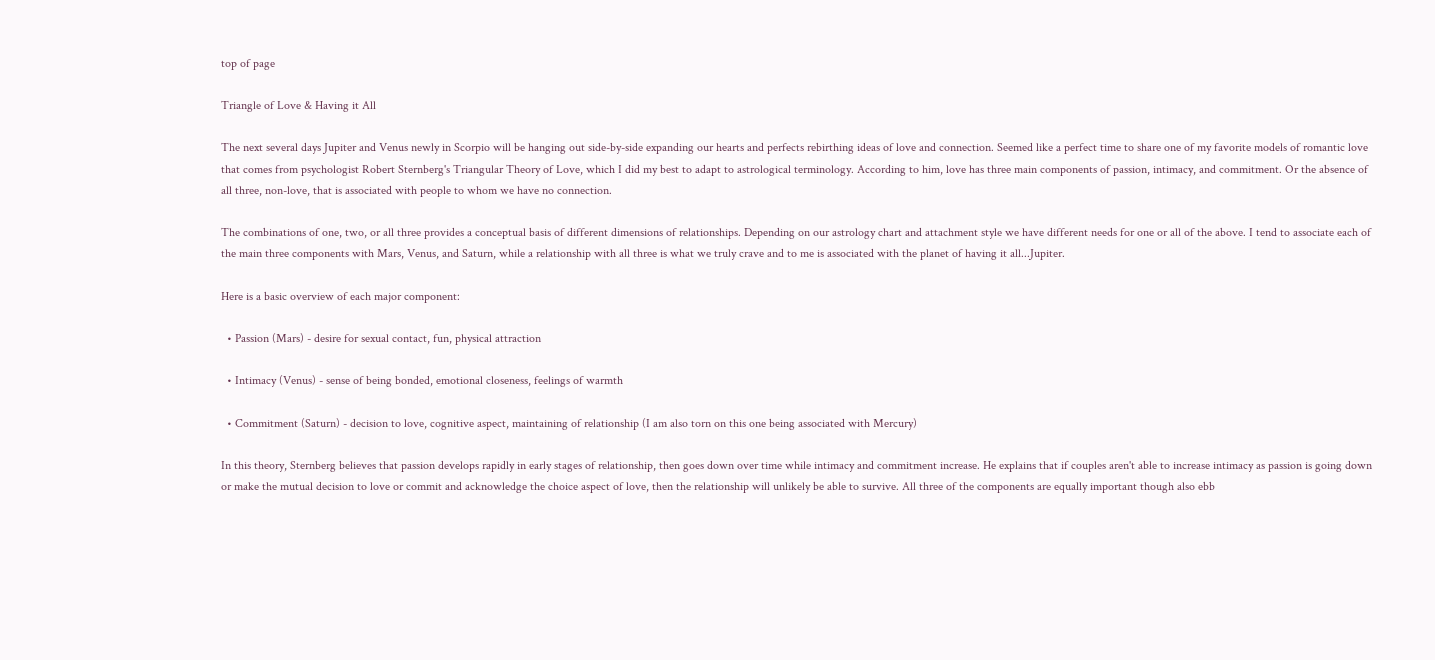top of page

Triangle of Love & Having it All

The next several days Jupiter and Venus newly in Scorpio will be hanging out side-by-side expanding our hearts and perfects rebirthing ideas of love and connection. Seemed like a perfect time to share one of my favorite models of romantic love that comes from psychologist Robert Sternberg's Triangular Theory of Love, which I did my best to adapt to astrological terminology. According to him, love has three main components of passion, intimacy, and commitment. Or the absence of all three, non-love, that is associated with people to whom we have no connection.

The combinations of one, two, or all three provides a conceptual basis of different dimensions of relationships. Depending on our astrology chart and attachment style we have different needs for one or all of the above. I tend to associate each of the main three components with Mars, Venus, and Saturn, while a relationship with all three is what we truly crave and to me is associated with the planet of having it all...Jupiter.

Here is a basic overview of each major component:

  • Passion (Mars) - desire for sexual contact, fun, physical attraction

  • Intimacy (Venus) - sense of being bonded, emotional closeness, feelings of warmth

  • Commitment (Saturn) - decision to love, cognitive aspect, maintaining of relationship (I am also torn on this one being associated with Mercury)

In this theory, Sternberg believes that passion develops rapidly in early stages of relationship, then goes down over time while intimacy and commitment increase. He explains that if couples aren't able to increase intimacy as passion is going down or make the mutual decision to love or commit and acknowledge the choice aspect of love, then the relationship will unlikely be able to survive. All three of the components are equally important though also ebb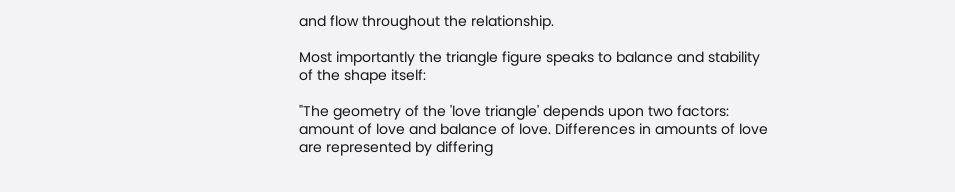and flow throughout the relationship.

Most importantly the triangle figure speaks to balance and stability of the shape itself:

"The geometry of the 'love triangle' depends upon two factors: amount of love and balance of love. Differences in amounts of love are represented by differing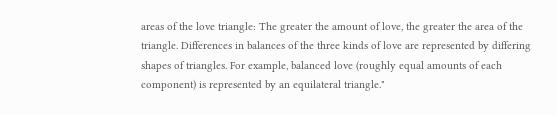areas of the love triangle: The greater the amount of love, the greater the area of the triangle. Differences in balances of the three kinds of love are represented by differing shapes of triangles. For example, balanced love (roughly equal amounts of each component) is represented by an equilateral triangle."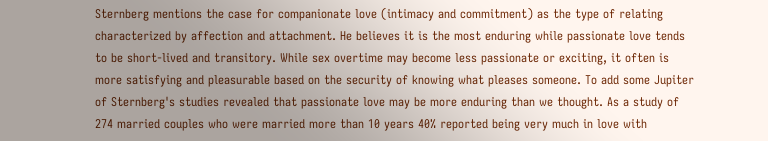Sternberg mentions the case for companionate love (intimacy and commitment) as the type of relating characterized by affection and attachment. He believes it is the most enduring while passionate love tends to be short-lived and transitory. While sex overtime may become less passionate or exciting, it often is more satisfying and pleasurable based on the security of knowing what pleases someone. To add some Jupiter of Sternberg's studies revealed that passionate love may be more enduring than we thought. As a study of 274 married couples who were married more than 10 years 40% reported being very much in love with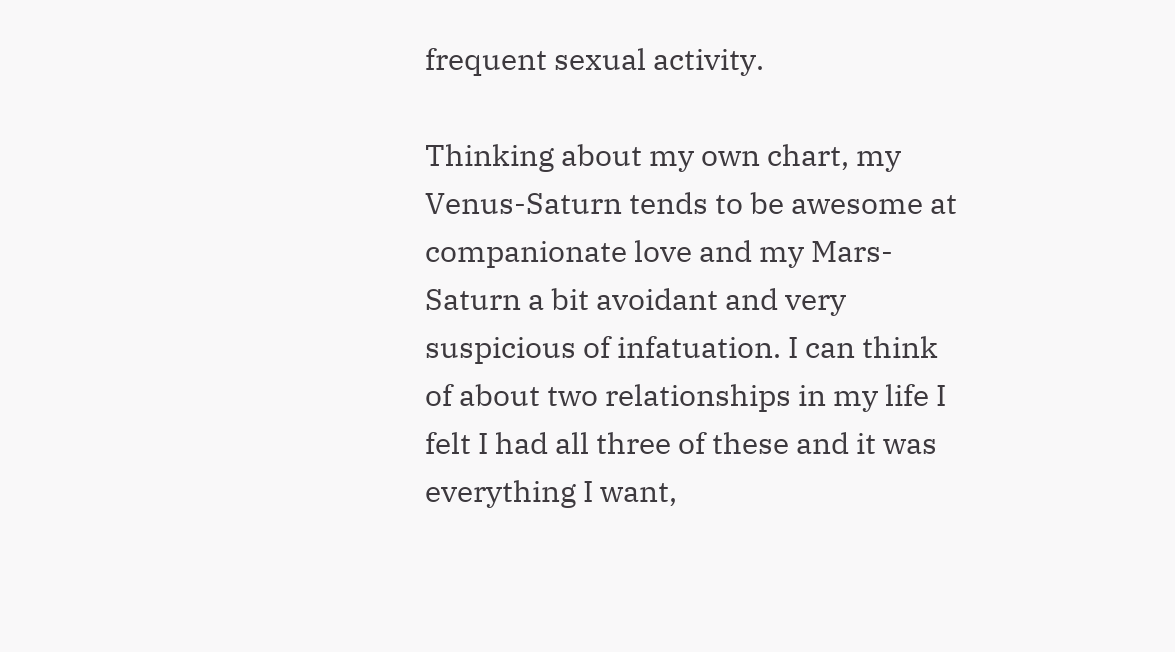frequent sexual activity.

Thinking about my own chart, my Venus-Saturn tends to be awesome at companionate love and my Mars-Saturn a bit avoidant and very suspicious of infatuation. I can think of about two relationships in my life I felt I had all three of these and it was everything I want,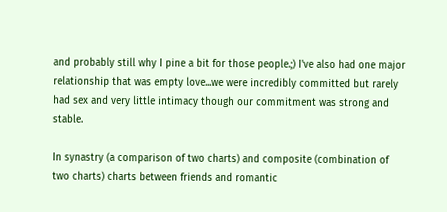and probably still why I pine a bit for those people.;) I've also had one major relationship that was empty love...we were incredibly committed but rarely had sex and very little intimacy though our commitment was strong and stable.

In synastry (a comparison of two charts) and composite (combination of two charts) charts between friends and romantic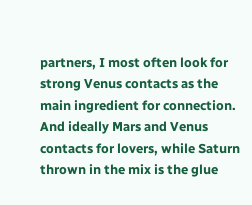partners, I most often look for strong Venus contacts as the main ingredient for connection. And ideally Mars and Venus contacts for lovers, while Saturn thrown in the mix is the glue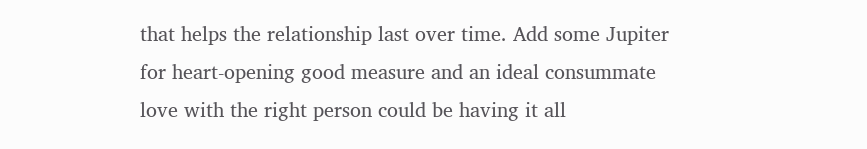that helps the relationship last over time. Add some Jupiter for heart-opening good measure and an ideal consummate love with the right person could be having it all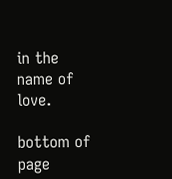in the name of love.

bottom of page